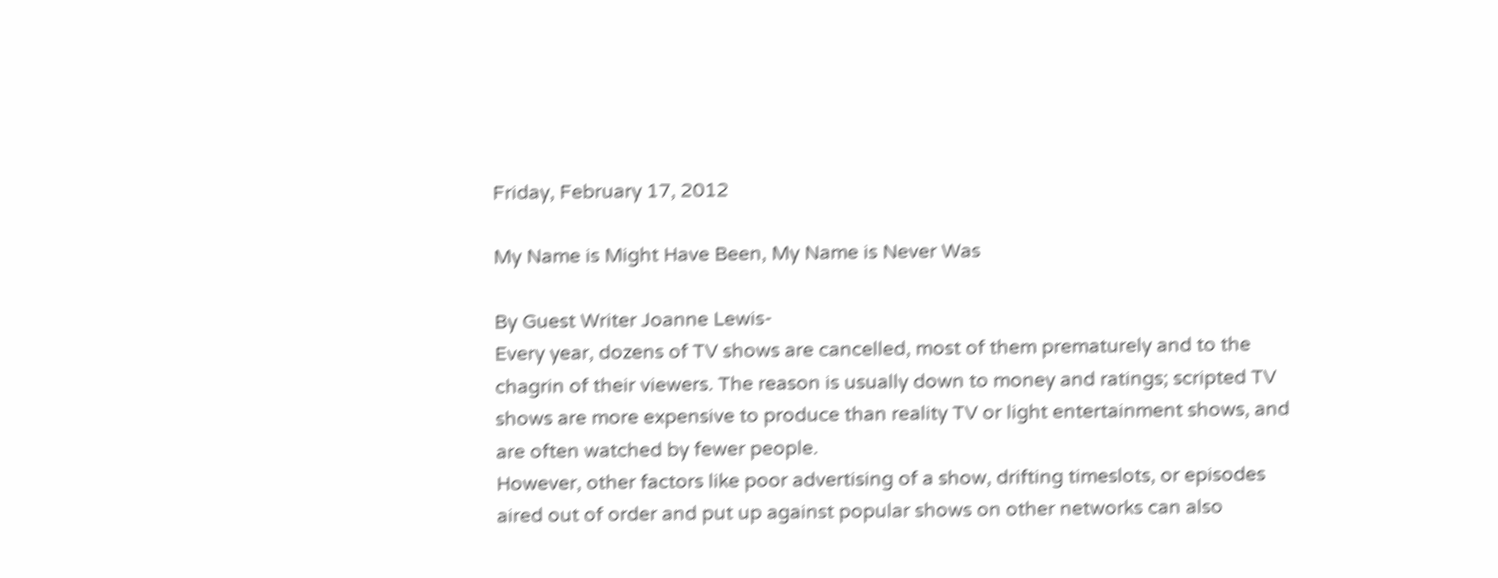Friday, February 17, 2012

My Name is Might Have Been, My Name is Never Was

By Guest Writer Joanne Lewis-
Every year, dozens of TV shows are cancelled, most of them prematurely and to the chagrin of their viewers. The reason is usually down to money and ratings; scripted TV shows are more expensive to produce than reality TV or light entertainment shows, and are often watched by fewer people.
However, other factors like poor advertising of a show, drifting timeslots, or episodes aired out of order and put up against popular shows on other networks can also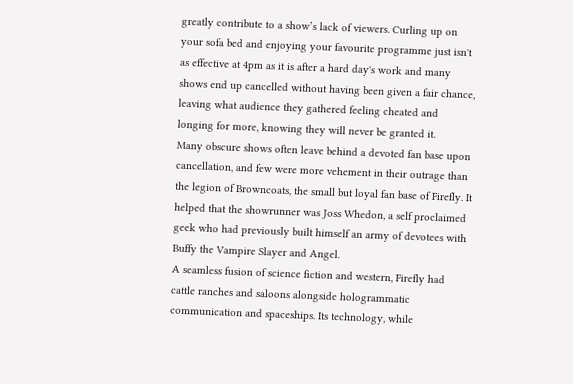greatly contribute to a show’s lack of viewers. Curling up on your sofa bed and enjoying your favourite programme just isn't as effective at 4pm as it is after a hard day's work and many shows end up cancelled without having been given a fair chance, leaving what audience they gathered feeling cheated and longing for more, knowing they will never be granted it.
Many obscure shows often leave behind a devoted fan base upon cancellation, and few were more vehement in their outrage than the legion of Browncoats, the small but loyal fan base of Firefly. It helped that the showrunner was Joss Whedon, a self proclaimed geek who had previously built himself an army of devotees with Buffy the Vampire Slayer and Angel.
A seamless fusion of science fiction and western, Firefly had cattle ranches and saloons alongside hologrammatic communication and spaceships. Its technology, while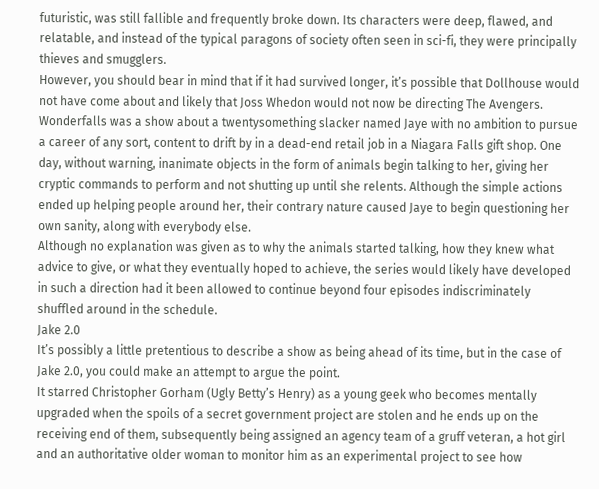futuristic, was still fallible and frequently broke down. Its characters were deep, flawed, and relatable, and instead of the typical paragons of society often seen in sci-fi, they were principally thieves and smugglers.
However, you should bear in mind that if it had survived longer, it’s possible that Dollhouse would not have come about and likely that Joss Whedon would not now be directing The Avengers.
Wonderfalls was a show about a twentysomething slacker named Jaye with no ambition to pursue a career of any sort, content to drift by in a dead-end retail job in a Niagara Falls gift shop. One day, without warning, inanimate objects in the form of animals begin talking to her, giving her cryptic commands to perform and not shutting up until she relents. Although the simple actions ended up helping people around her, their contrary nature caused Jaye to begin questioning her own sanity, along with everybody else.
Although no explanation was given as to why the animals started talking, how they knew what advice to give, or what they eventually hoped to achieve, the series would likely have developed in such a direction had it been allowed to continue beyond four episodes indiscriminately shuffled around in the schedule.
Jake 2.0
It’s possibly a little pretentious to describe a show as being ahead of its time, but in the case of Jake 2.0, you could make an attempt to argue the point.
It starred Christopher Gorham (Ugly Betty’s Henry) as a young geek who becomes mentally upgraded when the spoils of a secret government project are stolen and he ends up on the receiving end of them, subsequently being assigned an agency team of a gruff veteran, a hot girl and an authoritative older woman to monitor him as an experimental project to see how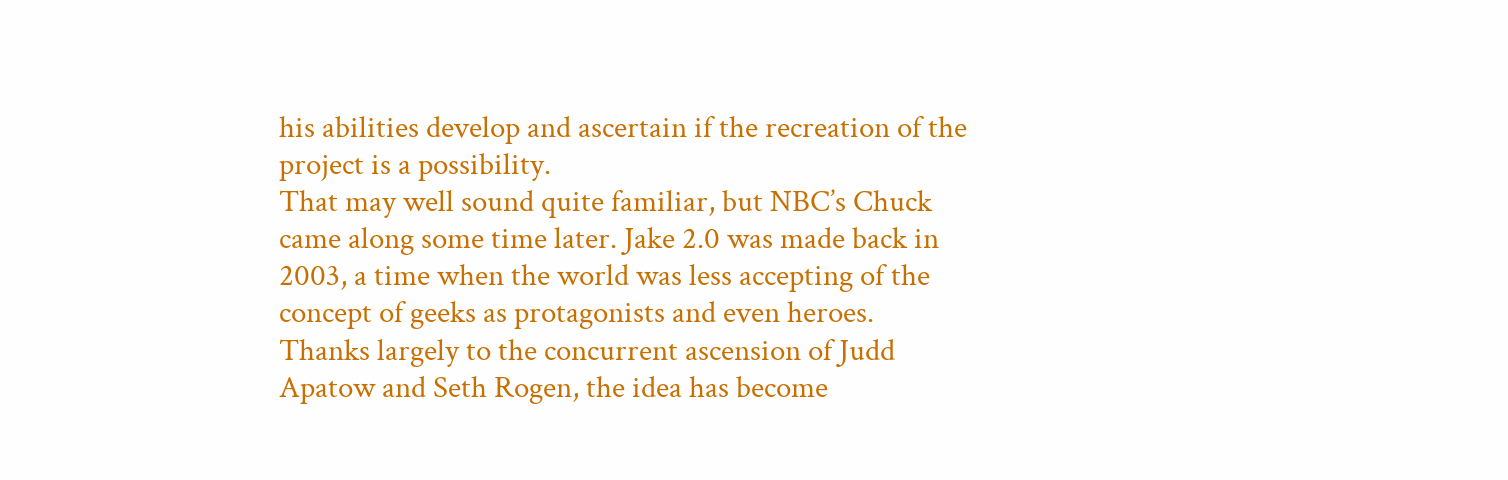his abilities develop and ascertain if the recreation of the project is a possibility.
That may well sound quite familiar, but NBC’s Chuck came along some time later. Jake 2.0 was made back in 2003, a time when the world was less accepting of the concept of geeks as protagonists and even heroes. Thanks largely to the concurrent ascension of Judd Apatow and Seth Rogen, the idea has become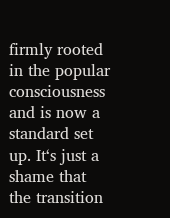firmly rooted in the popular consciousness and is now a standard set up. It‘s just a shame that the transition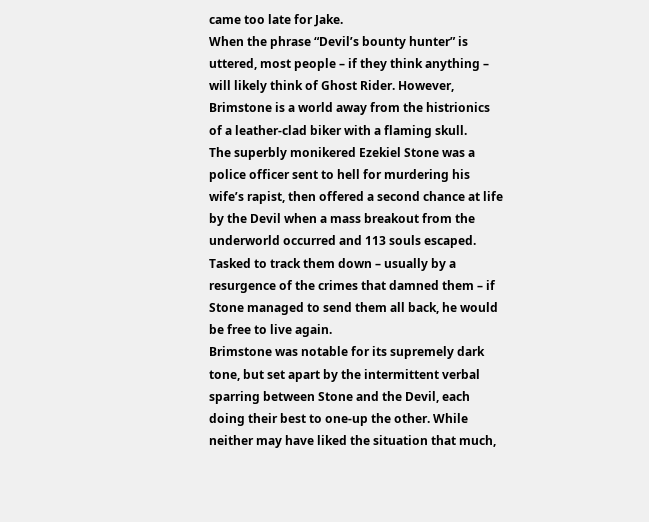came too late for Jake.
When the phrase “Devil’s bounty hunter” is uttered, most people – if they think anything – will likely think of Ghost Rider. However, Brimstone is a world away from the histrionics of a leather-clad biker with a flaming skull.
The superbly monikered Ezekiel Stone was a police officer sent to hell for murdering his wife’s rapist, then offered a second chance at life by the Devil when a mass breakout from the underworld occurred and 113 souls escaped. Tasked to track them down – usually by a resurgence of the crimes that damned them – if Stone managed to send them all back, he would be free to live again.
Brimstone was notable for its supremely dark tone, but set apart by the intermittent verbal sparring between Stone and the Devil, each doing their best to one-up the other. While neither may have liked the situation that much,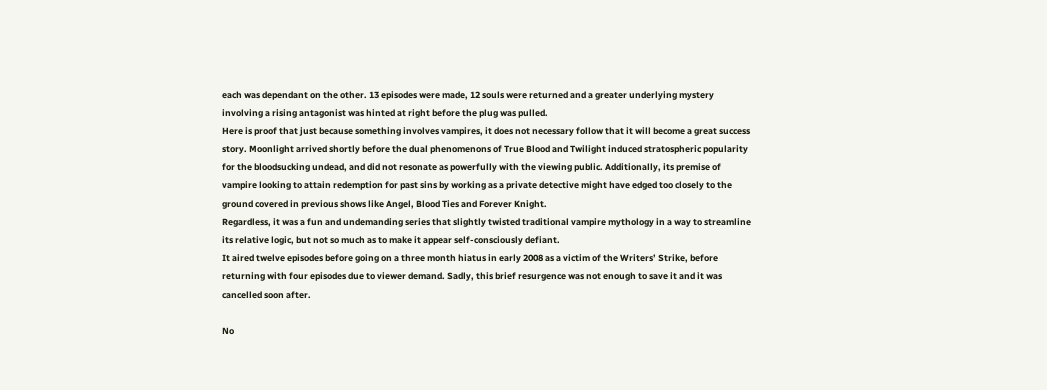each was dependant on the other. 13 episodes were made, 12 souls were returned and a greater underlying mystery involving a rising antagonist was hinted at right before the plug was pulled.
Here is proof that just because something involves vampires, it does not necessary follow that it will become a great success story. Moonlight arrived shortly before the dual phenomenons of True Blood and Twilight induced stratospheric popularity for the bloodsucking undead, and did not resonate as powerfully with the viewing public. Additionally, its premise of vampire looking to attain redemption for past sins by working as a private detective might have edged too closely to the ground covered in previous shows like Angel, Blood Ties and Forever Knight.
Regardless, it was a fun and undemanding series that slightly twisted traditional vampire mythology in a way to streamline its relative logic, but not so much as to make it appear self-consciously defiant.
It aired twelve episodes before going on a three month hiatus in early 2008 as a victim of the Writers’ Strike, before returning with four episodes due to viewer demand. Sadly, this brief resurgence was not enough to save it and it was cancelled soon after.

No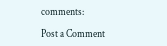comments:

Post a Comment